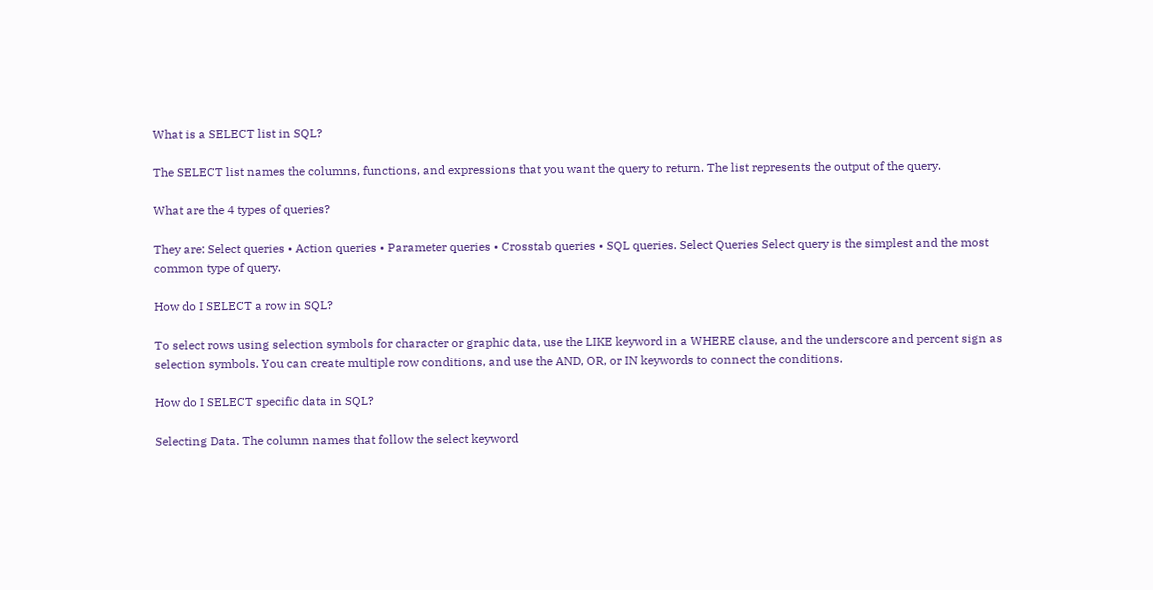What is a SELECT list in SQL?

The SELECT list names the columns, functions, and expressions that you want the query to return. The list represents the output of the query.

What are the 4 types of queries?

They are: Select queries • Action queries • Parameter queries • Crosstab queries • SQL queries. Select Queries Select query is the simplest and the most common type of query.

How do I SELECT a row in SQL?

To select rows using selection symbols for character or graphic data, use the LIKE keyword in a WHERE clause, and the underscore and percent sign as selection symbols. You can create multiple row conditions, and use the AND, OR, or IN keywords to connect the conditions.

How do I SELECT specific data in SQL?

Selecting Data. The column names that follow the select keyword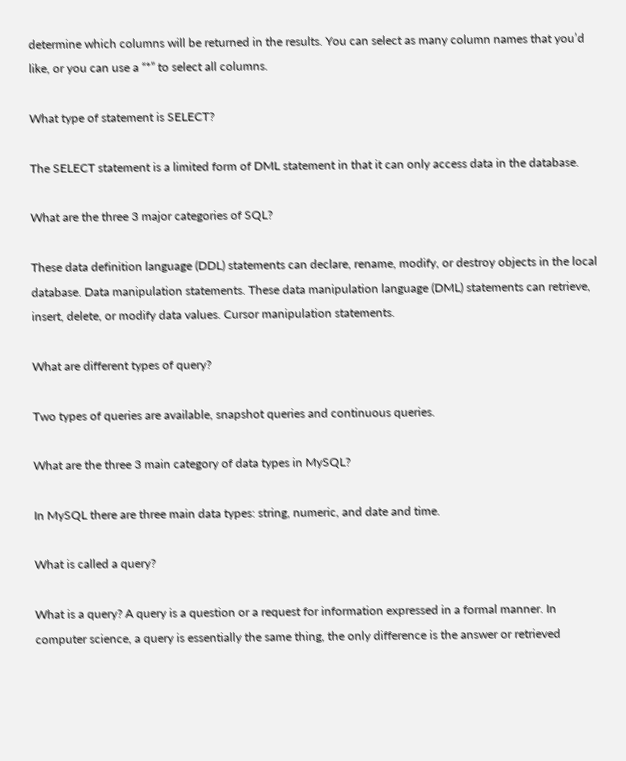determine which columns will be returned in the results. You can select as many column names that you’d like, or you can use a “*” to select all columns.

What type of statement is SELECT?

The SELECT statement is a limited form of DML statement in that it can only access data in the database.

What are the three 3 major categories of SQL?

These data definition language (DDL) statements can declare, rename, modify, or destroy objects in the local database. Data manipulation statements. These data manipulation language (DML) statements can retrieve, insert, delete, or modify data values. Cursor manipulation statements.

What are different types of query?

Two types of queries are available, snapshot queries and continuous queries.

What are the three 3 main category of data types in MySQL?

In MySQL there are three main data types: string, numeric, and date and time.

What is called a query?

What is a query? A query is a question or a request for information expressed in a formal manner. In computer science, a query is essentially the same thing, the only difference is the answer or retrieved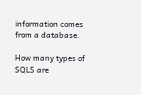information comes from a database.

How many types of SQLS are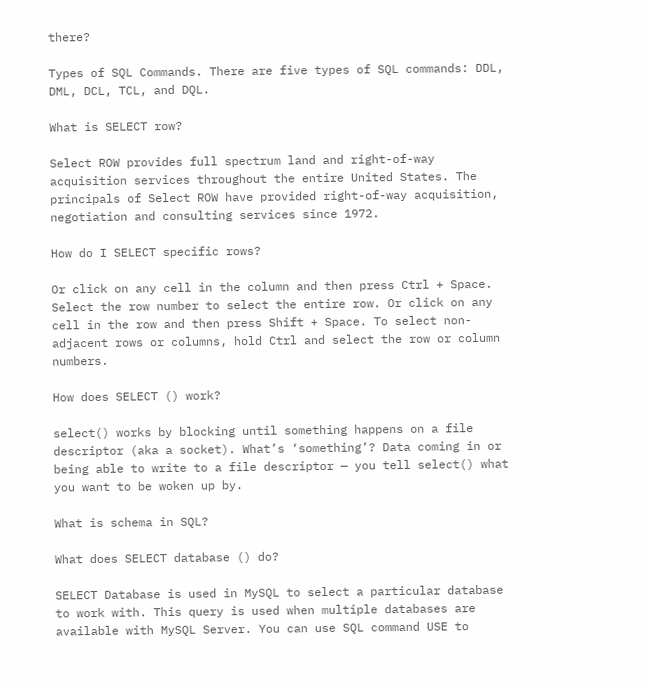there?

Types of SQL Commands. There are five types of SQL commands: DDL, DML, DCL, TCL, and DQL.

What is SELECT row?

Select ROW provides full spectrum land and right-of-way acquisition services throughout the entire United States. The principals of Select ROW have provided right-of-way acquisition, negotiation and consulting services since 1972.

How do I SELECT specific rows?

Or click on any cell in the column and then press Ctrl + Space. Select the row number to select the entire row. Or click on any cell in the row and then press Shift + Space. To select non-adjacent rows or columns, hold Ctrl and select the row or column numbers.

How does SELECT () work?

select() works by blocking until something happens on a file descriptor (aka a socket). What’s ‘something’? Data coming in or being able to write to a file descriptor — you tell select() what you want to be woken up by.

What is schema in SQL?

What does SELECT database () do?

SELECT Database is used in MySQL to select a particular database to work with. This query is used when multiple databases are available with MySQL Server. You can use SQL command USE to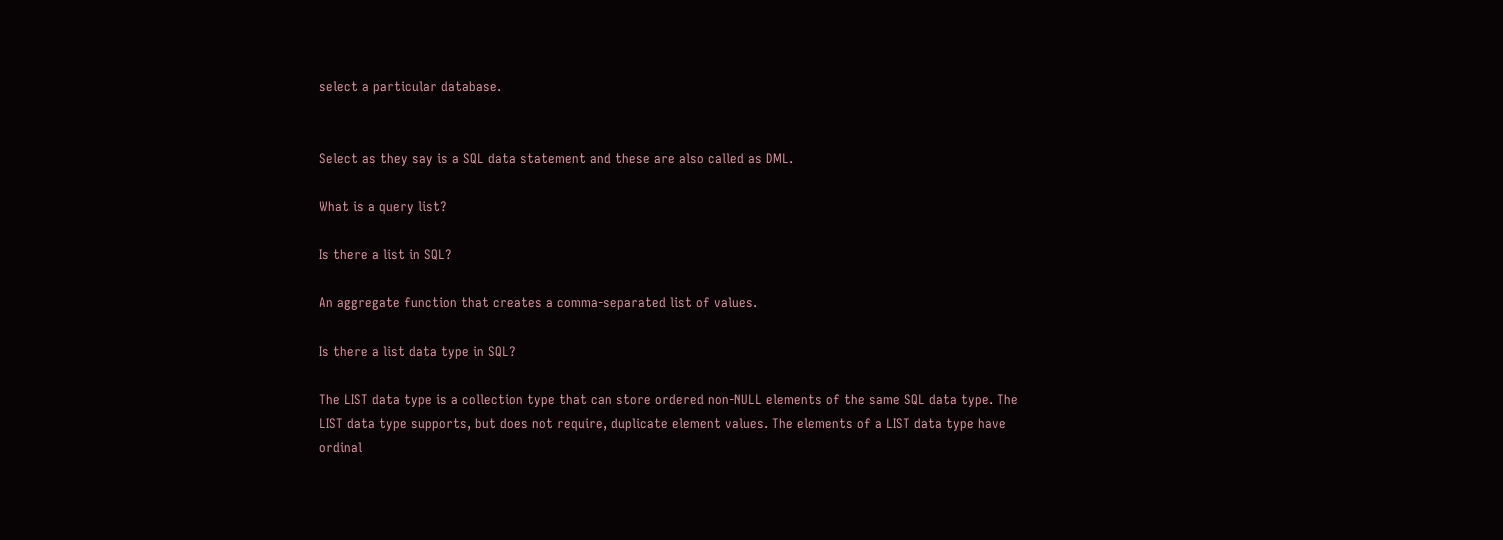select a particular database.


Select as they say is a SQL data statement and these are also called as DML.

What is a query list?

Is there a list in SQL?

An aggregate function that creates a comma-separated list of values.

Is there a list data type in SQL?

The LIST data type is a collection type that can store ordered non-NULL elements of the same SQL data type. The LIST data type supports, but does not require, duplicate element values. The elements of a LIST data type have ordinal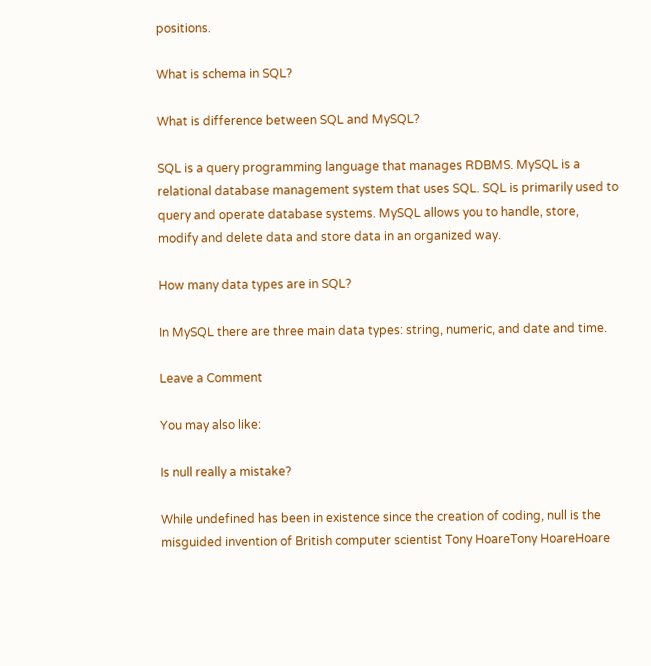positions.

What is schema in SQL?

What is difference between SQL and MySQL?

SQL is a query programming language that manages RDBMS. MySQL is a relational database management system that uses SQL. SQL is primarily used to query and operate database systems. MySQL allows you to handle, store, modify and delete data and store data in an organized way.

How many data types are in SQL?

In MySQL there are three main data types: string, numeric, and date and time.

Leave a Comment

You may also like:

Is null really a mistake?

While undefined has been in existence since the creation of coding, null is the misguided invention of British computer scientist Tony HoareTony HoareHoare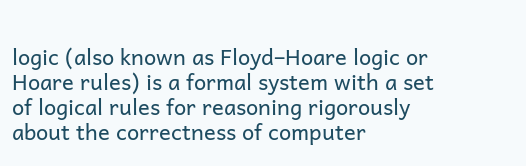logic (also known as Floyd–Hoare logic or Hoare rules) is a formal system with a set of logical rules for reasoning rigorously about the correctness of computer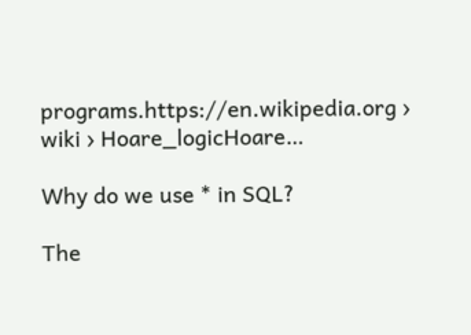programs.https://en.wikipedia.org › wiki › Hoare_logicHoare…

Why do we use * in SQL?

The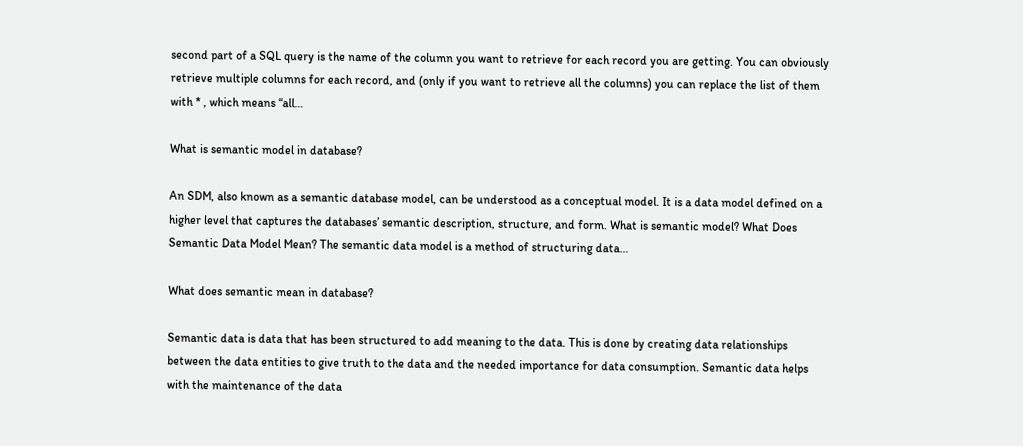second part of a SQL query is the name of the column you want to retrieve for each record you are getting. You can obviously retrieve multiple columns for each record, and (only if you want to retrieve all the columns) you can replace the list of them with * , which means “all…

What is semantic model in database?

An SDM, also known as a semantic database model, can be understood as a conceptual model. It is a data model defined on a higher level that captures the databases’ semantic description, structure, and form. What is semantic model? What Does Semantic Data Model Mean? The semantic data model is a method of structuring data…

What does semantic mean in database?

Semantic data is data that has been structured to add meaning to the data. This is done by creating data relationships between the data entities to give truth to the data and the needed importance for data consumption. Semantic data helps with the maintenance of the data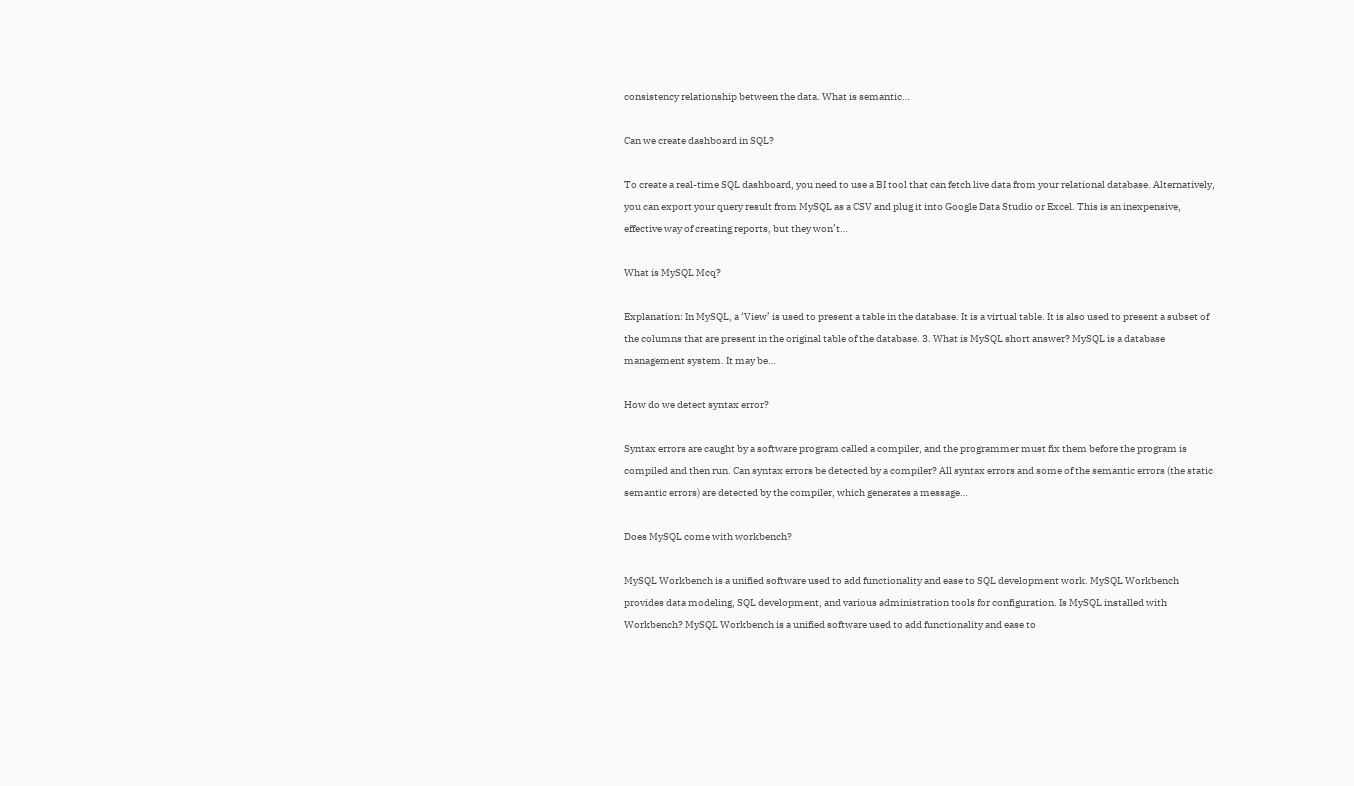consistency relationship between the data. What is semantic…

Can we create dashboard in SQL?

To create a real-time SQL dashboard, you need to use a BI tool that can fetch live data from your relational database. Alternatively, you can export your query result from MySQL as a CSV and plug it into Google Data Studio or Excel. This is an inexpensive, effective way of creating reports, but they won’t…

What is MySQL Mcq?

Explanation: In MySQL, a ‘View’ is used to present a table in the database. It is a virtual table. It is also used to present a subset of the columns that are present in the original table of the database. 3. What is MySQL short answer? MySQL is a database management system. It may be…

How do we detect syntax error?

Syntax errors are caught by a software program called a compiler, and the programmer must fix them before the program is compiled and then run. Can syntax errors be detected by a compiler? All syntax errors and some of the semantic errors (the static semantic errors) are detected by the compiler, which generates a message…

Does MySQL come with workbench?

MySQL Workbench is a unified software used to add functionality and ease to SQL development work. MySQL Workbench provides data modeling, SQL development, and various administration tools for configuration. Is MySQL installed with Workbench? MySQL Workbench is a unified software used to add functionality and ease to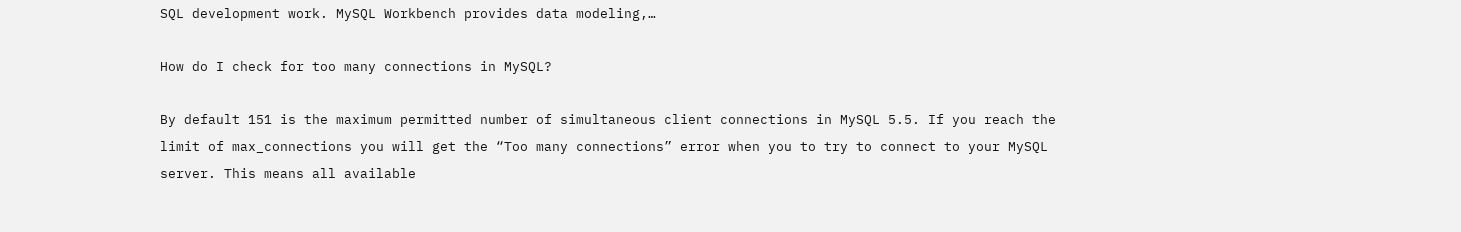SQL development work. MySQL Workbench provides data modeling,…

How do I check for too many connections in MySQL?

By default 151 is the maximum permitted number of simultaneous client connections in MySQL 5.5. If you reach the limit of max_connections you will get the “Too many connections” error when you to try to connect to your MySQL server. This means all available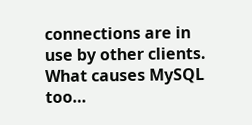connections are in use by other clients. What causes MySQL too…